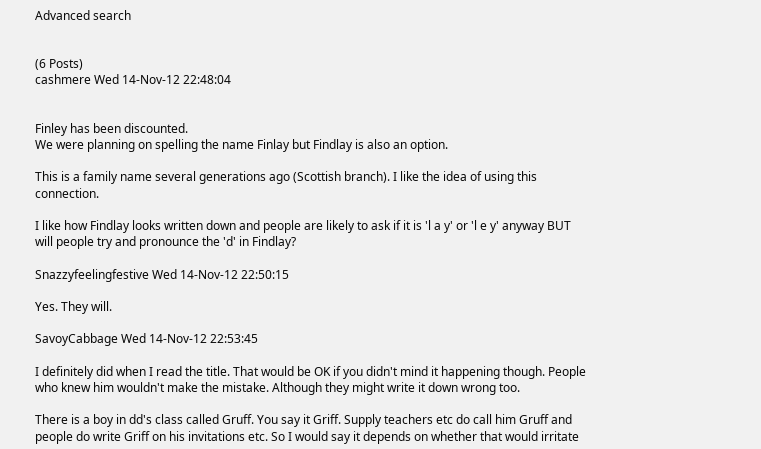Advanced search


(6 Posts)
cashmere Wed 14-Nov-12 22:48:04


Finley has been discounted.
We were planning on spelling the name Finlay but Findlay is also an option.

This is a family name several generations ago (Scottish branch). I like the idea of using this connection.

I like how Findlay looks written down and people are likely to ask if it is 'l a y' or 'l e y' anyway BUT will people try and pronounce the 'd' in Findlay?

Snazzyfeelingfestive Wed 14-Nov-12 22:50:15

Yes. They will.

SavoyCabbage Wed 14-Nov-12 22:53:45

I definitely did when I read the title. That would be OK if you didn't mind it happening though. People who knew him wouldn't make the mistake. Although they might write it down wrong too.

There is a boy in dd's class called Gruff. You say it Griff. Supply teachers etc do call him Gruff and people do write Griff on his invitations etc. So I would say it depends on whether that would irritate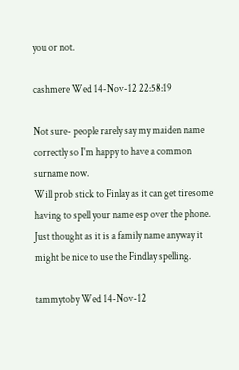you or not.

cashmere Wed 14-Nov-12 22:58:19

Not sure- people rarely say my maiden name correctly so I'm happy to have a common surname now.
Will prob stick to Finlay as it can get tiresome having to spell your name esp over the phone. Just thought as it is a family name anyway it might be nice to use the Findlay spelling.

tammytoby Wed 14-Nov-12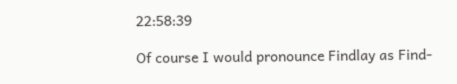22:58:39

Of course I would pronounce Findlay as Find-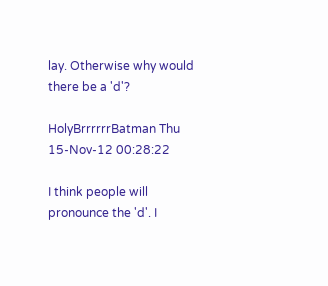lay. Otherwise why would there be a 'd'?

HolyBrrrrrrBatman Thu 15-Nov-12 00:28:22

I think people will pronounce the 'd'. I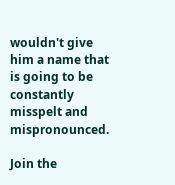wouldn't give him a name that is going to be constantly misspelt and mispronounced.

Join the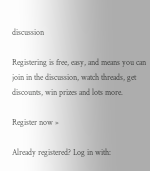discussion

Registering is free, easy, and means you can join in the discussion, watch threads, get discounts, win prizes and lots more.

Register now »

Already registered? Log in with: